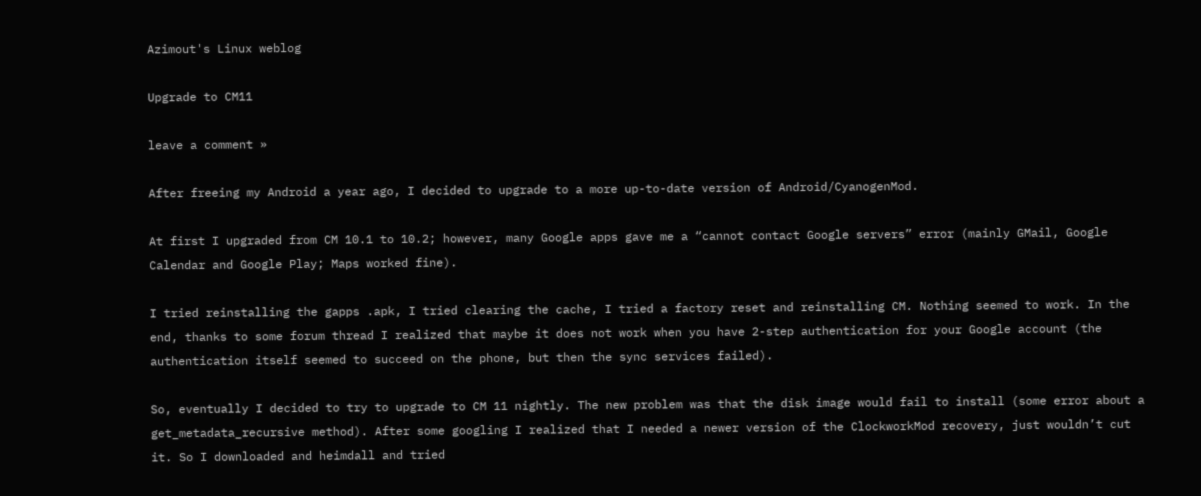Azimout's Linux weblog

Upgrade to CM11

leave a comment »

After freeing my Android a year ago, I decided to upgrade to a more up-to-date version of Android/CyanogenMod.

At first I upgraded from CM 10.1 to 10.2; however, many Google apps gave me a “cannot contact Google servers” error (mainly GMail, Google Calendar and Google Play; Maps worked fine).

I tried reinstalling the gapps .apk, I tried clearing the cache, I tried a factory reset and reinstalling CM. Nothing seemed to work. In the end, thanks to some forum thread I realized that maybe it does not work when you have 2-step authentication for your Google account (the authentication itself seemed to succeed on the phone, but then the sync services failed).

So, eventually I decided to try to upgrade to CM 11 nightly. The new problem was that the disk image would fail to install (some error about a get_metadata_recursive method). After some googling I realized that I needed a newer version of the ClockworkMod recovery, just wouldn’t cut it. So I downloaded and heimdall and tried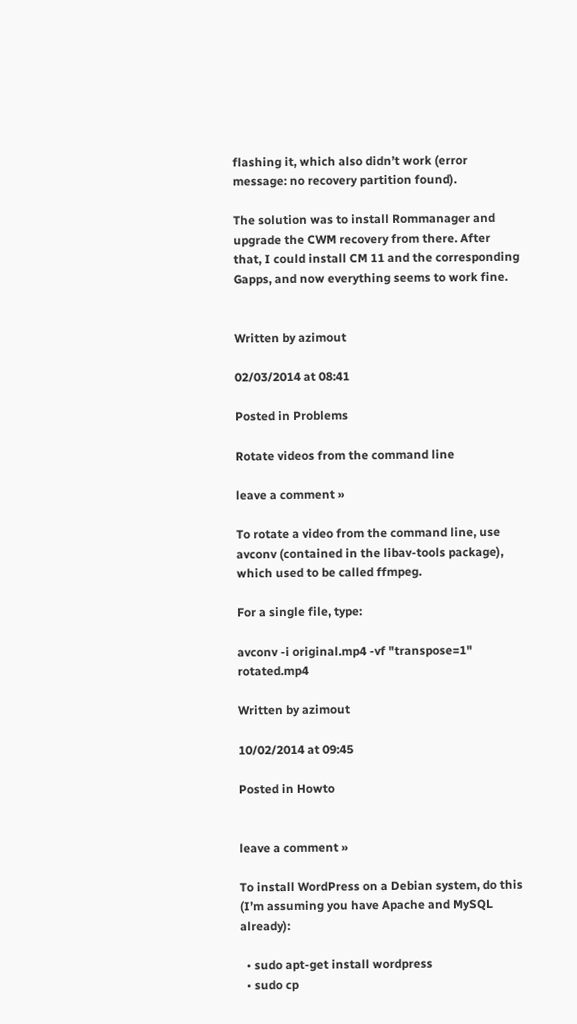flashing it, which also didn’t work (error message: no recovery partition found).

The solution was to install Rommanager and upgrade the CWM recovery from there. After that, I could install CM 11 and the corresponding Gapps, and now everything seems to work fine.


Written by azimout

02/03/2014 at 08:41

Posted in Problems

Rotate videos from the command line

leave a comment »

To rotate a video from the command line, use avconv (contained in the libav-tools package), which used to be called ffmpeg.

For a single file, type:

avconv -i original.mp4 -vf "transpose=1" rotated.mp4

Written by azimout

10/02/2014 at 09:45

Posted in Howto


leave a comment »

To install WordPress on a Debian system, do this (I’m assuming you have Apache and MySQL already):

  • sudo apt-get install wordpress
  • sudo cp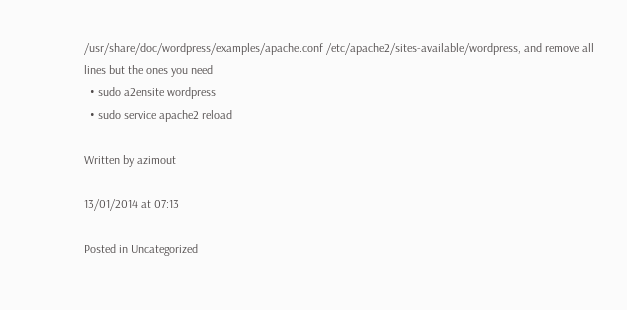/usr/share/doc/wordpress/examples/apache.conf /etc/apache2/sites-available/wordpress, and remove all lines but the ones you need
  • sudo a2ensite wordpress
  • sudo service apache2 reload

Written by azimout

13/01/2014 at 07:13

Posted in Uncategorized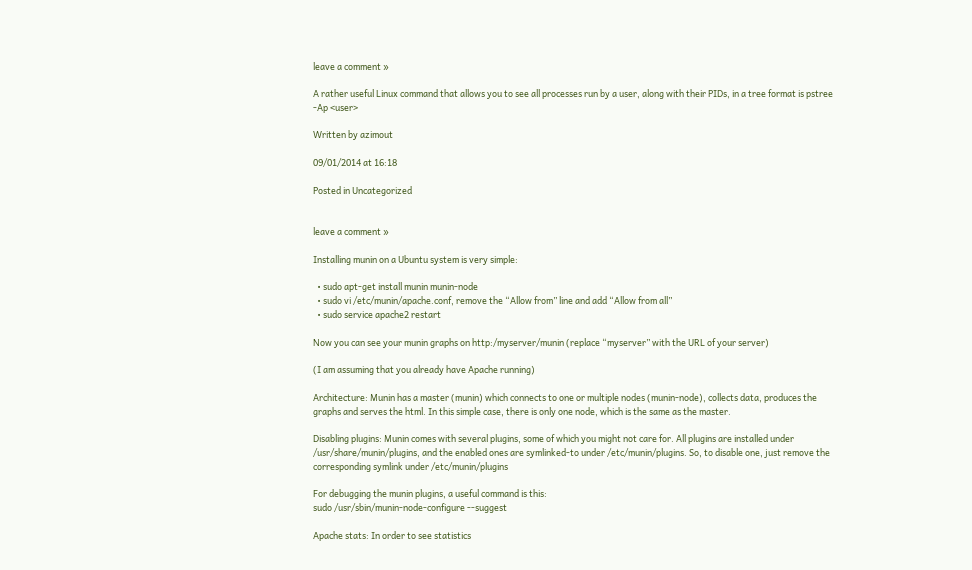leave a comment »

A rather useful Linux command that allows you to see all processes run by a user, along with their PIDs, in a tree format is pstree -Ap <user>

Written by azimout

09/01/2014 at 16:18

Posted in Uncategorized


leave a comment »

Installing munin on a Ubuntu system is very simple:

  • sudo apt-get install munin munin-node
  • sudo vi /etc/munin/apache.conf, remove the “Allow from” line and add “Allow from all”
  • sudo service apache2 restart

Now you can see your munin graphs on http:/myserver/munin (replace “myserver” with the URL of your server)

(I am assuming that you already have Apache running)

Architecture: Munin has a master (munin) which connects to one or multiple nodes (munin-node), collects data, produces the graphs and serves the html. In this simple case, there is only one node, which is the same as the master.

Disabling plugins: Munin comes with several plugins, some of which you might not care for. All plugins are installed under /usr/share/munin/plugins, and the enabled ones are symlinked-to under /etc/munin/plugins. So, to disable one, just remove the corresponding symlink under /etc/munin/plugins

For debugging the munin plugins, a useful command is this:
sudo /usr/sbin/munin-node-configure --suggest

Apache stats: In order to see statistics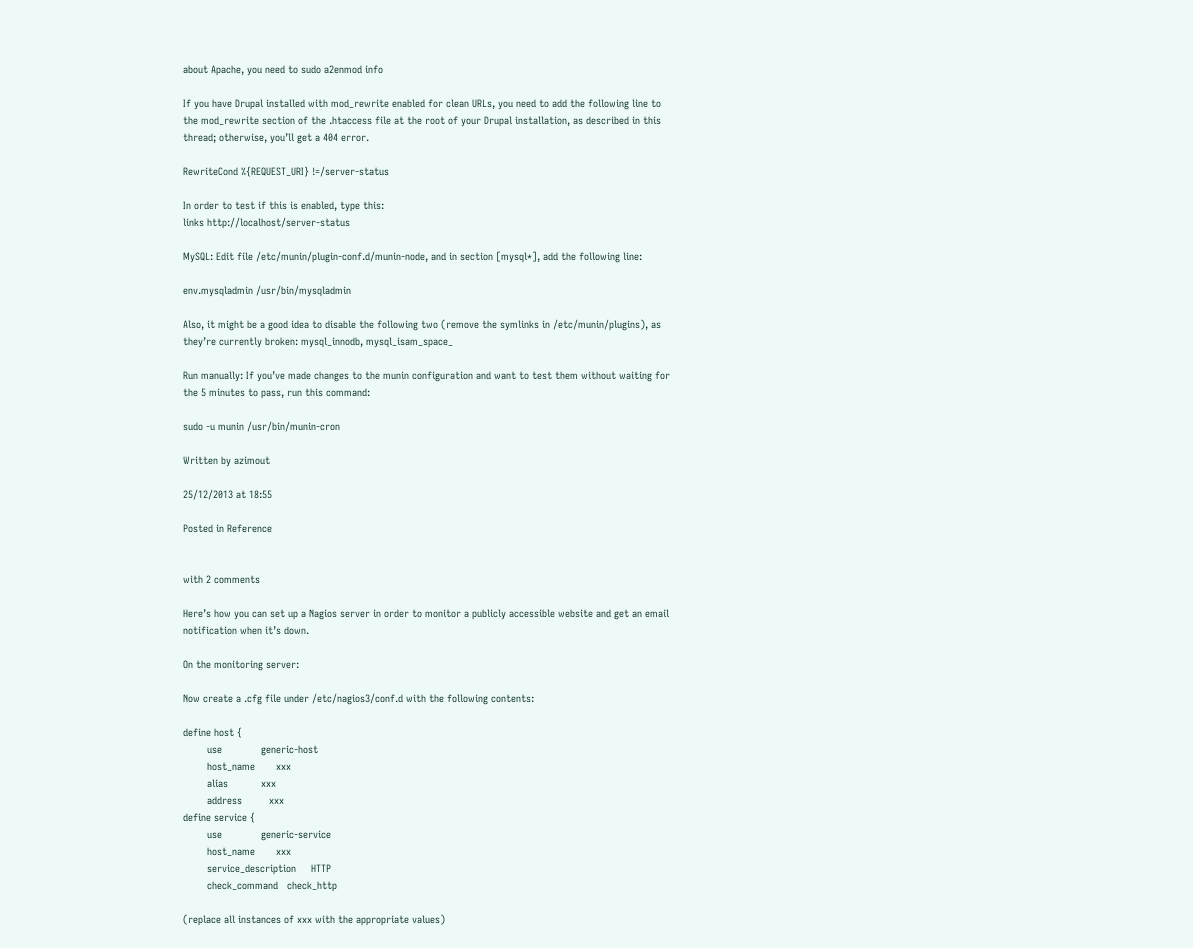about Apache, you need to sudo a2enmod info

If you have Drupal installed with mod_rewrite enabled for clean URLs, you need to add the following line to the mod_rewrite section of the .htaccess file at the root of your Drupal installation, as described in this thread; otherwise, you’ll get a 404 error.

RewriteCond %{REQUEST_URI} !=/server-status

In order to test if this is enabled, type this:
links http://localhost/server-status

MySQL: Edit file /etc/munin/plugin-conf.d/munin-node, and in section [mysql*], add the following line:

env.mysqladmin /usr/bin/mysqladmin

Also, it might be a good idea to disable the following two (remove the symlinks in /etc/munin/plugins), as they’re currently broken: mysql_innodb, mysql_isam_space_

Run manually: If you’ve made changes to the munin configuration and want to test them without waiting for the 5 minutes to pass, run this command:

sudo -u munin /usr/bin/munin-cron

Written by azimout

25/12/2013 at 18:55

Posted in Reference


with 2 comments

Here’s how you can set up a Nagios server in order to monitor a publicly accessible website and get an email notification when it’s down.

On the monitoring server:

Now create a .cfg file under /etc/nagios3/conf.d with the following contents:

define host {
        use             generic-host
        host_name       xxx
        alias           xxx
        address         xxx
define service {
        use             generic-service
        host_name       xxx
        service_description     HTTP
        check_command   check_http

(replace all instances of xxx with the appropriate values)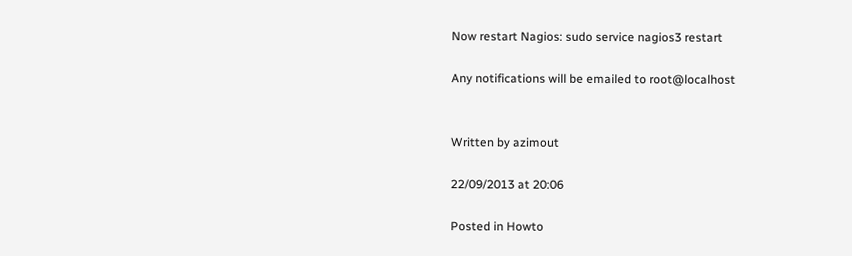Now restart Nagios: sudo service nagios3 restart

Any notifications will be emailed to root@localhost


Written by azimout

22/09/2013 at 20:06

Posted in Howto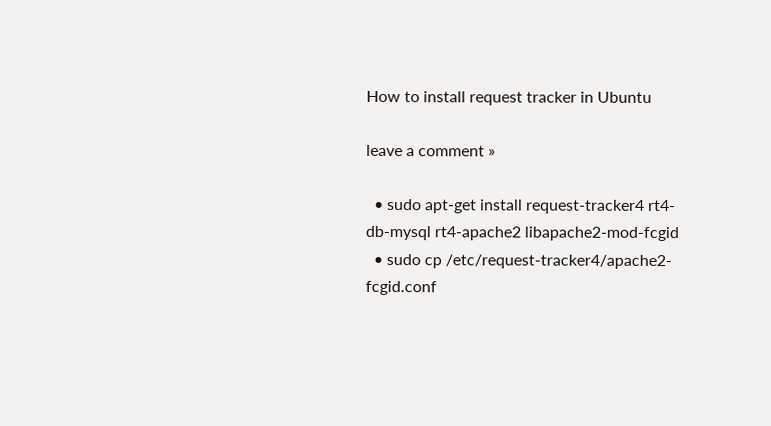How to install request tracker in Ubuntu

leave a comment »

  • sudo apt-get install request-tracker4 rt4-db-mysql rt4-apache2 libapache2-mod-fcgid
  • sudo cp /etc/request-tracker4/apache2-fcgid.conf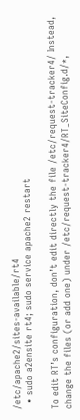/etc/apache2/sites-available/rt4
  • sudo a2ensite rt4; sudo service apache2 restart

To edit RT’s configuration, don’t edit directly the file /etc/request-tracker4/ Instead, change the files (or add one) under /etc/request-tracker4/RT_SiteConfig.d/*,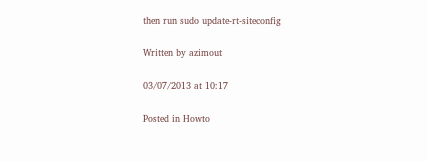then run sudo update-rt-siteconfig

Written by azimout

03/07/2013 at 10:17

Posted in Howto